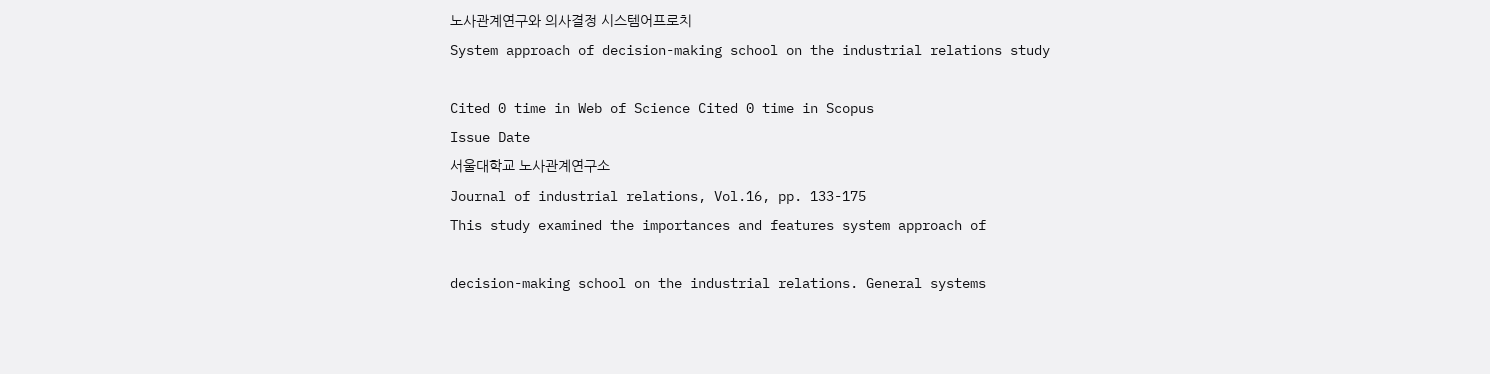노사관계연구와 의사결정 시스템어프로치
System approach of decision-making school on the industrial relations study

Cited 0 time in Web of Science Cited 0 time in Scopus
Issue Date
서울대학교 노사관계연구소
Journal of industrial relations, Vol.16, pp. 133-175
This study examined the importances and features system approach of

decision-making school on the industrial relations. General systems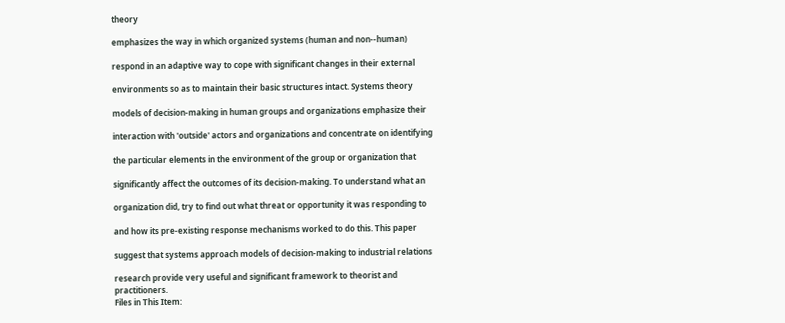theory

emphasizes the way in which organized systems (human and non--human)

respond in an adaptive way to cope with significant changes in their external

environments so as to maintain their basic structures intact. Systems theory

models of decision-making in human groups and organizations emphasize their

interaction with 'outside' actors and organizations and concentrate on identifying

the particular elements in the environment of the group or organization that

significantly affect the outcomes of its decision-making. To understand what an

organization did, try to find out what threat or opportunity it was responding to

and how its pre-existing response mechanisms worked to do this. This paper

suggest that systems approach models of decision-making to industrial relations

research provide very useful and significant framework to theorist and practitioners.
Files in This Item: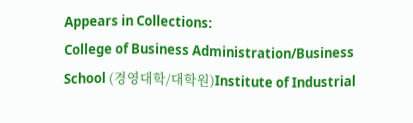Appears in Collections:
College of Business Administration/Business School (경영대학/대학원)Institute of Industrial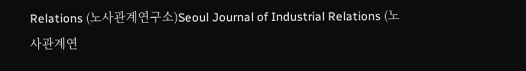Relations (노사관계연구소)Seoul Journal of Industrial Relations (노사관계연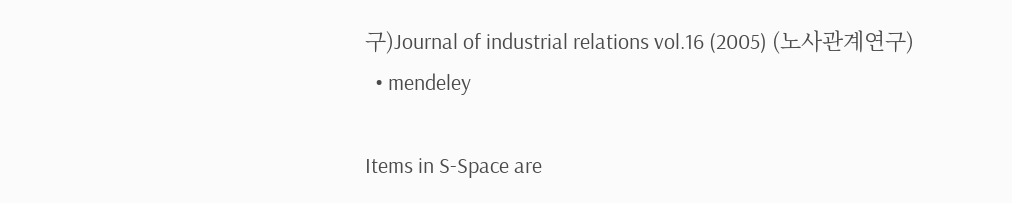구)Journal of industrial relations vol.16 (2005) (노사관계연구)
  • mendeley

Items in S-Space are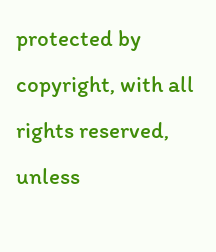protected by copyright, with all rights reserved, unless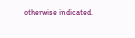otherwise indicated.